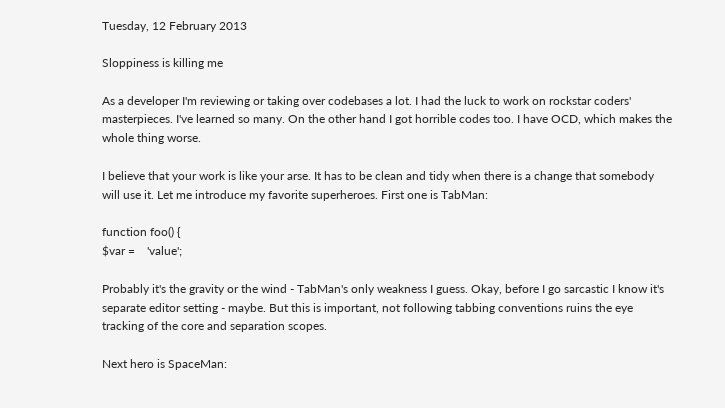Tuesday, 12 February 2013

Sloppiness is killing me

As a developer I'm reviewing or taking over codebases a lot. I had the luck to work on rockstar coders' masterpieces. I've learned so many. On the other hand I got horrible codes too. I have OCD, which makes the whole thing worse.

I believe that your work is like your arse. It has to be clean and tidy when there is a change that somebody will use it. Let me introduce my favorite superheroes. First one is TabMan:

function foo() {
$var =    'value';

Probably it's the gravity or the wind - TabMan's only weakness I guess. Okay, before I go sarcastic I know it's separate editor setting - maybe. But this is important, not following tabbing conventions ruins the eye tracking of the core and separation scopes.

Next hero is SpaceMan: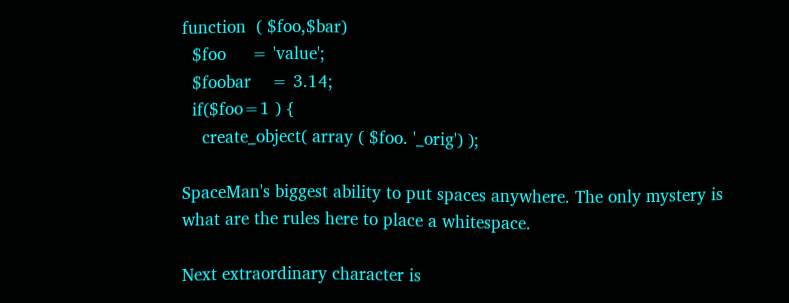function  ( $foo,$bar)
  $foo     = 'value';
  $foobar    = 3.14;
  if($foo=1 ) {
    create_object( array ( $foo. '_orig') );

SpaceMan's biggest ability to put spaces anywhere. The only mystery is what are the rules here to place a whitespace.

Next extraordinary character is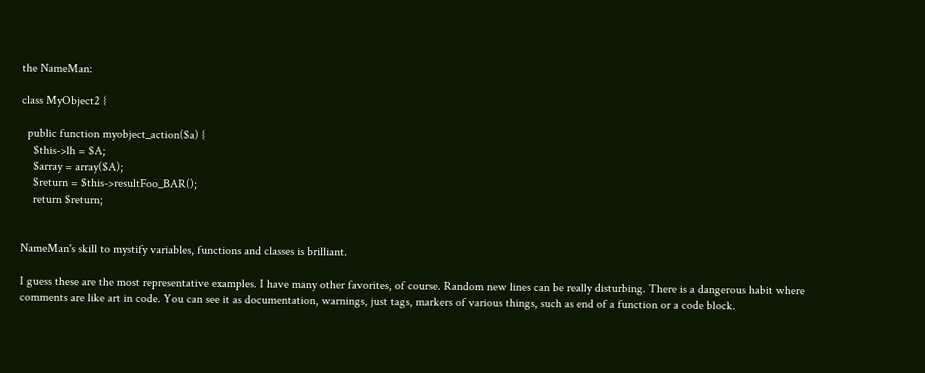the NameMan:

class MyObject2 {

  public function myobject_action($a) {
    $this->lh = $A;
    $array = array($A);
    $return = $this->resultFoo_BAR();
    return $return;


NameMan's skill to mystify variables, functions and classes is brilliant.

I guess these are the most representative examples. I have many other favorites, of course. Random new lines can be really disturbing. There is a dangerous habit where comments are like art in code. You can see it as documentation, warnings, just tags, markers of various things, such as end of a function or a code block.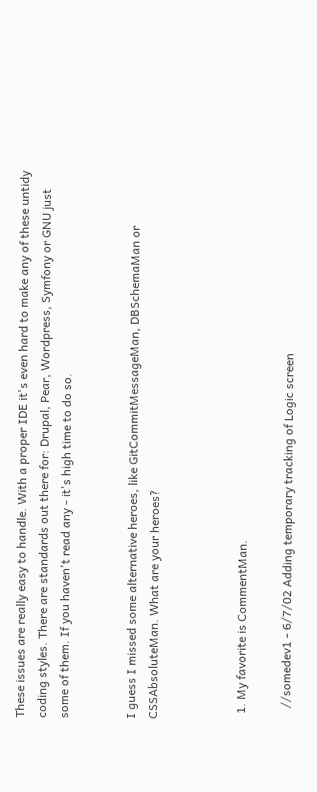These issues are really easy to handle. With a proper IDE it's even hard to make any of these untidy coding styles. There are standards out there for: Drupal, Pear, Wordpress, Symfony or GNU just some of them. If you haven't read any - it's high time to do so.


I guess I missed some alternative heroes, like GitCommitMessageMan, DBSchemaMan or CSSAbsoluteMan. What are your heroes?



  1. My favorite is CommentMan.

    //somedev1 - 6/7/02 Adding temporary tracking of Logic screen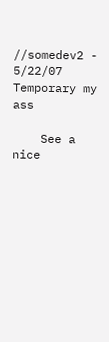//somedev2 - 5/22/07 Temporary my ass

    See a nice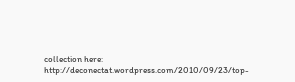collection here: http://deconectat.wordpress.com/2010/09/23/top-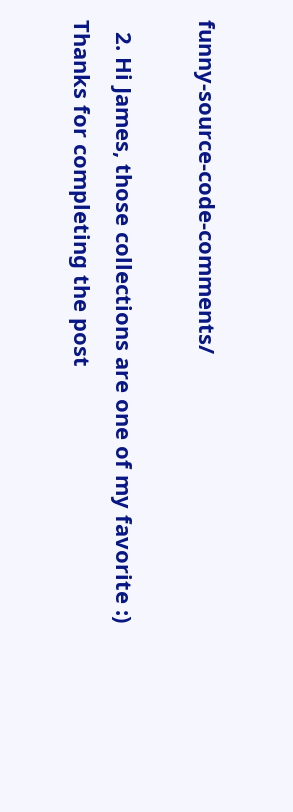funny-source-code-comments/

  2. Hi James, those collections are one of my favorite :) Thanks for completing the post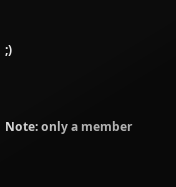;)


Note: only a member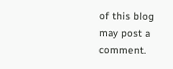of this blog may post a comment.